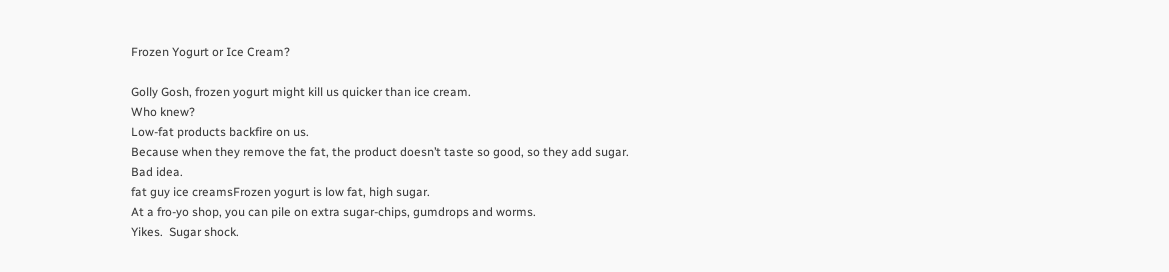Frozen Yogurt or Ice Cream?

Golly Gosh, frozen yogurt might kill us quicker than ice cream.
Who knew?
Low-fat products backfire on us.
Because when they remove the fat, the product doesn’t taste so good, so they add sugar.
Bad idea.
fat guy ice creamsFrozen yogurt is low fat, high sugar.
At a fro-yo shop, you can pile on extra sugar-chips, gumdrops and worms.
Yikes.  Sugar shock.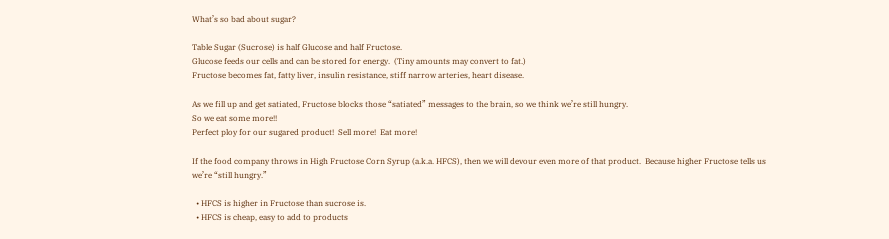What’s so bad about sugar?

Table Sugar (Sucrose) is half Glucose and half Fructose.
Glucose feeds our cells and can be stored for energy.  (Tiny amounts may convert to fat.)
Fructose becomes fat, fatty liver, insulin resistance, stiff narrow arteries, heart disease.

As we fill up and get satiated, Fructose blocks those “satiated” messages to the brain, so we think we’re still hungry.
So we eat some more!!
Perfect ploy for our sugared product!  Sell more!  Eat more!

If the food company throws in High Fructose Corn Syrup (a.k.a. HFCS), then we will devour even more of that product.  Because higher Fructose tells us we’re “still hungry.”

  • HFCS is higher in Fructose than sucrose is.
  • HFCS is cheap, easy to add to products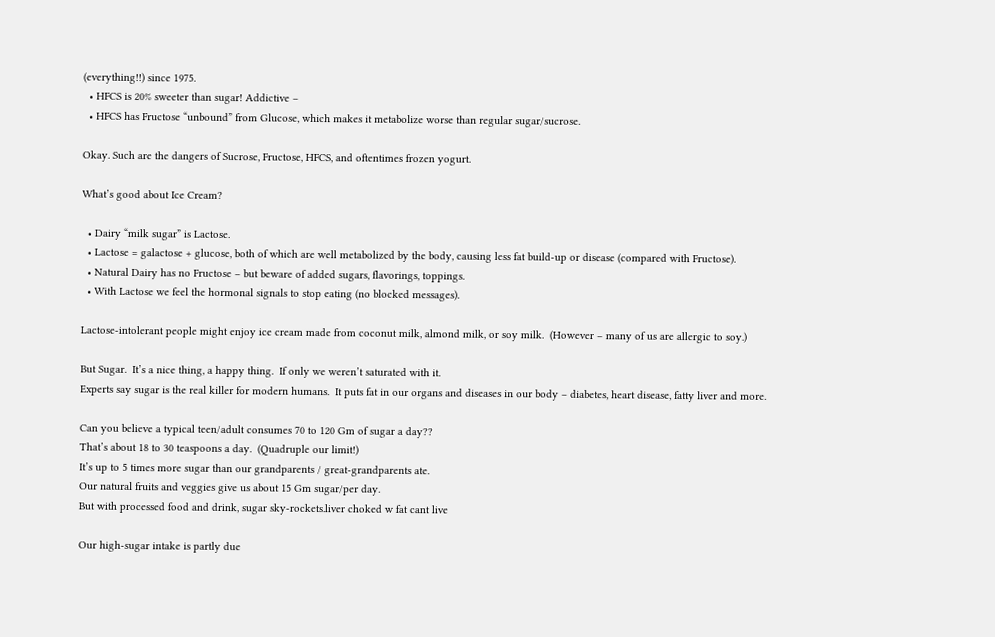(everything!!) since 1975.
  • HFCS is 20% sweeter than sugar! Addictive –
  • HFCS has Fructose “unbound” from Glucose, which makes it metabolize worse than regular sugar/sucrose.

Okay. Such are the dangers of Sucrose, Fructose, HFCS, and oftentimes frozen yogurt.

What’s good about Ice Cream?

  • Dairy “milk sugar” is Lactose.
  • Lactose = galactose + glucose, both of which are well metabolized by the body, causing less fat build-up or disease (compared with Fructose).
  • Natural Dairy has no Fructose – but beware of added sugars, flavorings, toppings.
  • With Lactose we feel the hormonal signals to stop eating (no blocked messages).

Lactose-intolerant people might enjoy ice cream made from coconut milk, almond milk, or soy milk.  (However – many of us are allergic to soy.)

But Sugar.  It’s a nice thing, a happy thing.  If only we weren’t saturated with it.
Experts say sugar is the real killer for modern humans.  It puts fat in our organs and diseases in our body – diabetes, heart disease, fatty liver and more.

Can you believe a typical teen/adult consumes 70 to 120 Gm of sugar a day??
That’s about 18 to 30 teaspoons a day.  (Quadruple our limit!)
It’s up to 5 times more sugar than our grandparents / great-grandparents ate.
Our natural fruits and veggies give us about 15 Gm sugar/per day.
But with processed food and drink, sugar sky-rockets.liver choked w fat cant live

Our high-sugar intake is partly due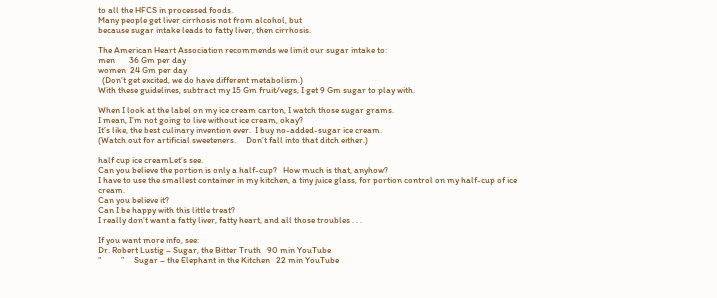to all the HFCS in processed foods.
Many people get liver cirrhosis not from alcohol, but
because sugar intake leads to fatty liver, then cirrhosis.

The American Heart Association recommends we limit our sugar intake to:
men       36 Gm per day
women  24 Gm per day
  (Don’t get excited, we do have different metabolism.)
With these guidelines, subtract my 15 Gm fruit/vegs, I get 9 Gm sugar to play with.

When I look at the label on my ice cream carton, I watch those sugar grams.
I mean, I’m not going to live without ice cream, okay?
It’s like, the best culinary invention ever.  I buy no-added-sugar ice cream.
(Watch out for artificial sweeteners.     Don’t fall into that ditch either.)

half cup ice creamLet’s see.
Can you believe the portion is only a half-cup?   How much is that, anyhow?
I have to use the smallest container in my kitchen, a tiny juice glass, for portion control on my half-cup of ice cream.
Can you believe it?
Can I be happy with this little treat?
I really don’t want a fatty liver, fatty heart, and all those troubles . . .

If you want more info, see:
Dr. Robert Lustig – Sugar, the Bitter Truth   90 min YouTube
”          ”     Sugar – the Elephant in the Kitchen   22 min YouTube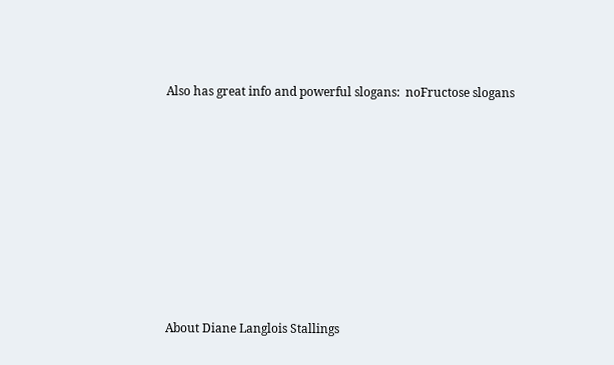Also has great info and powerful slogans:  noFructose slogans











About Diane Langlois Stallings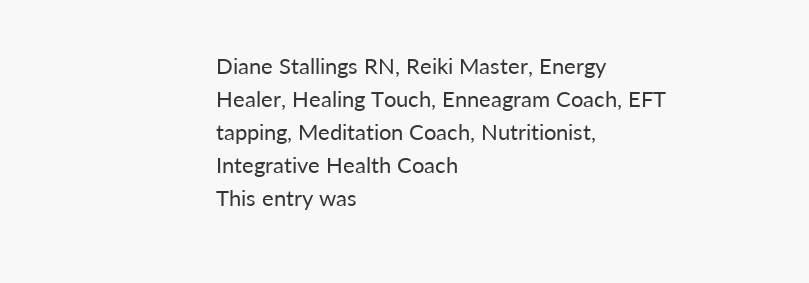Diane Stallings RN, Reiki Master, Energy Healer, Healing Touch, Enneagram Coach, EFT tapping, Meditation Coach, Nutritionist, Integrative Health Coach
This entry was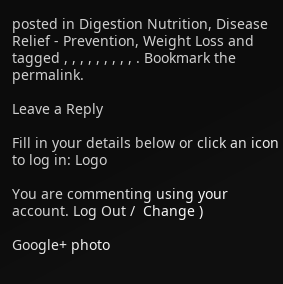posted in Digestion Nutrition, Disease Relief - Prevention, Weight Loss and tagged , , , , , , , , , . Bookmark the permalink.

Leave a Reply

Fill in your details below or click an icon to log in: Logo

You are commenting using your account. Log Out /  Change )

Google+ photo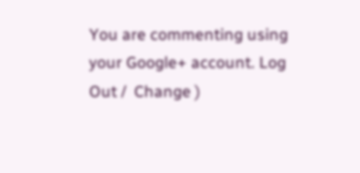You are commenting using your Google+ account. Log Out /  Change )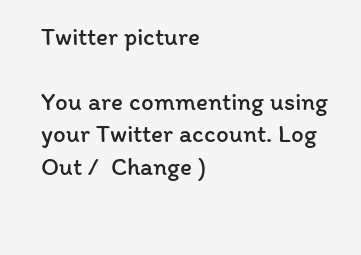Twitter picture

You are commenting using your Twitter account. Log Out /  Change )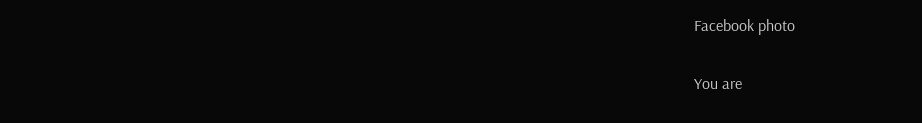Facebook photo

You are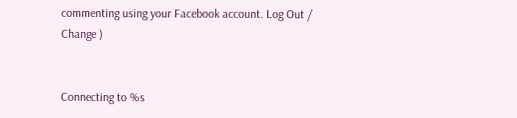commenting using your Facebook account. Log Out /  Change )


Connecting to %s